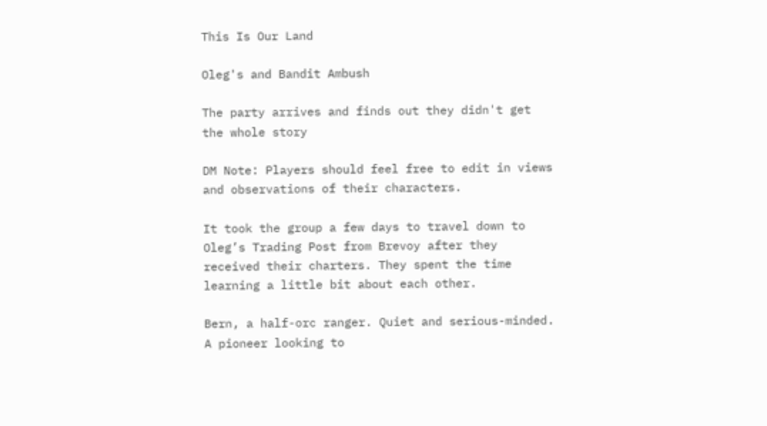This Is Our Land

Oleg's and Bandit Ambush

The party arrives and finds out they didn't get the whole story

DM Note: Players should feel free to edit in views and observations of their characters.

It took the group a few days to travel down to Oleg’s Trading Post from Brevoy after they received their charters. They spent the time learning a little bit about each other.

Bern, a half-orc ranger. Quiet and serious-minded. A pioneer looking to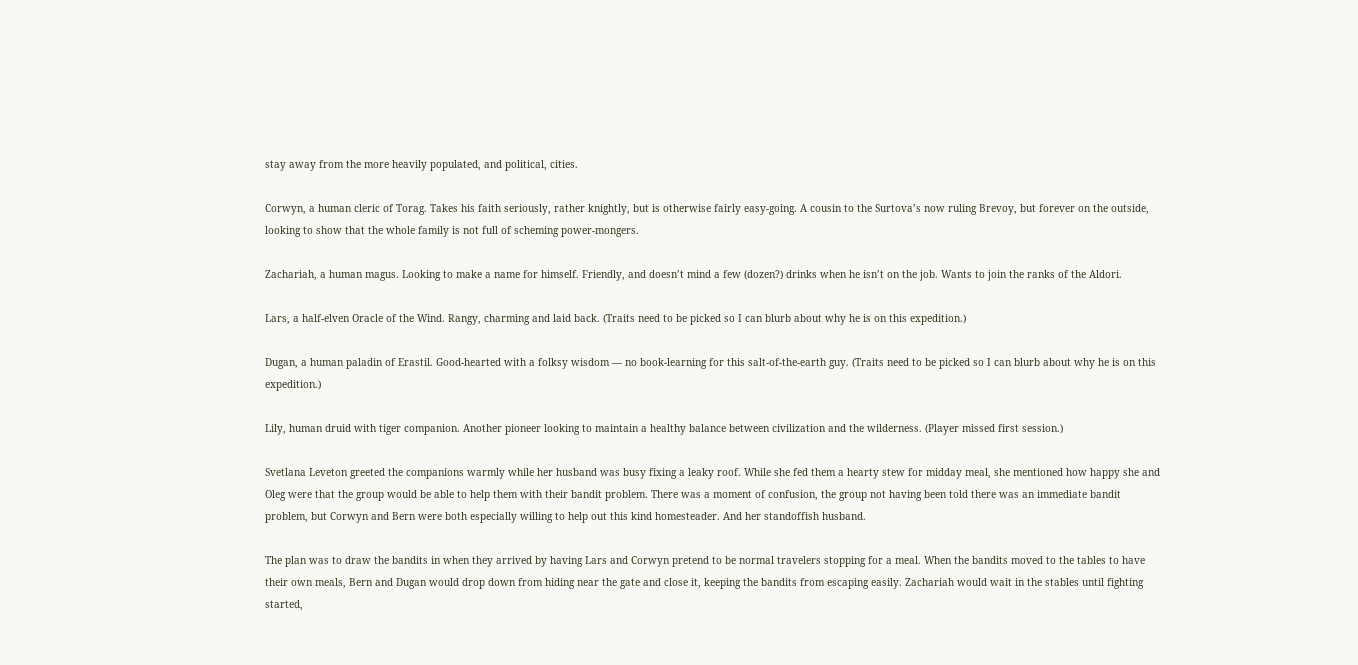stay away from the more heavily populated, and political, cities.

Corwyn, a human cleric of Torag. Takes his faith seriously, rather knightly, but is otherwise fairly easy-going. A cousin to the Surtova’s now ruling Brevoy, but forever on the outside, looking to show that the whole family is not full of scheming power-mongers.

Zachariah, a human magus. Looking to make a name for himself. Friendly, and doesn’t mind a few (dozen?) drinks when he isn’t on the job. Wants to join the ranks of the Aldori.

Lars, a half-elven Oracle of the Wind. Rangy, charming and laid back. (Traits need to be picked so I can blurb about why he is on this expedition.)

Dugan, a human paladin of Erastil. Good-hearted with a folksy wisdom — no book-learning for this salt-of-the-earth guy. (Traits need to be picked so I can blurb about why he is on this expedition.)

Lily, human druid with tiger companion. Another pioneer looking to maintain a healthy balance between civilization and the wilderness. (Player missed first session.)

Svetlana Leveton greeted the companions warmly while her husband was busy fixing a leaky roof. While she fed them a hearty stew for midday meal, she mentioned how happy she and Oleg were that the group would be able to help them with their bandit problem. There was a moment of confusion, the group not having been told there was an immediate bandit problem, but Corwyn and Bern were both especially willing to help out this kind homesteader. And her standoffish husband.

The plan was to draw the bandits in when they arrived by having Lars and Corwyn pretend to be normal travelers stopping for a meal. When the bandits moved to the tables to have their own meals, Bern and Dugan would drop down from hiding near the gate and close it, keeping the bandits from escaping easily. Zachariah would wait in the stables until fighting started,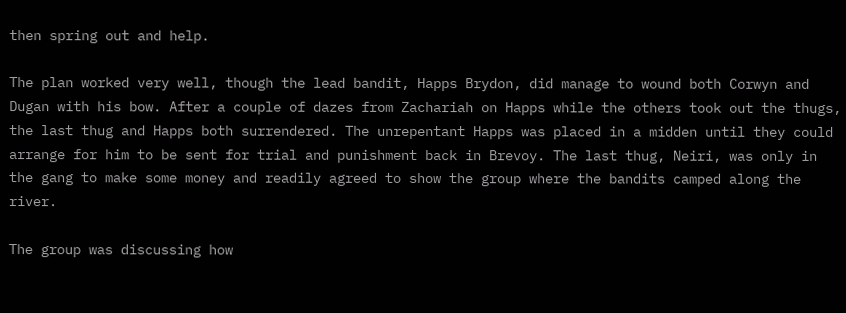then spring out and help.

The plan worked very well, though the lead bandit, Happs Brydon, did manage to wound both Corwyn and Dugan with his bow. After a couple of dazes from Zachariah on Happs while the others took out the thugs, the last thug and Happs both surrendered. The unrepentant Happs was placed in a midden until they could arrange for him to be sent for trial and punishment back in Brevoy. The last thug, Neiri, was only in the gang to make some money and readily agreed to show the group where the bandits camped along the river.

The group was discussing how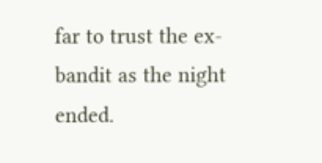far to trust the ex-bandit as the night ended.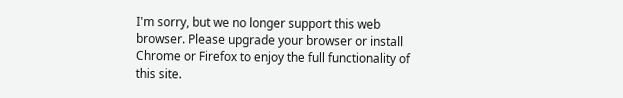I'm sorry, but we no longer support this web browser. Please upgrade your browser or install Chrome or Firefox to enjoy the full functionality of this site.